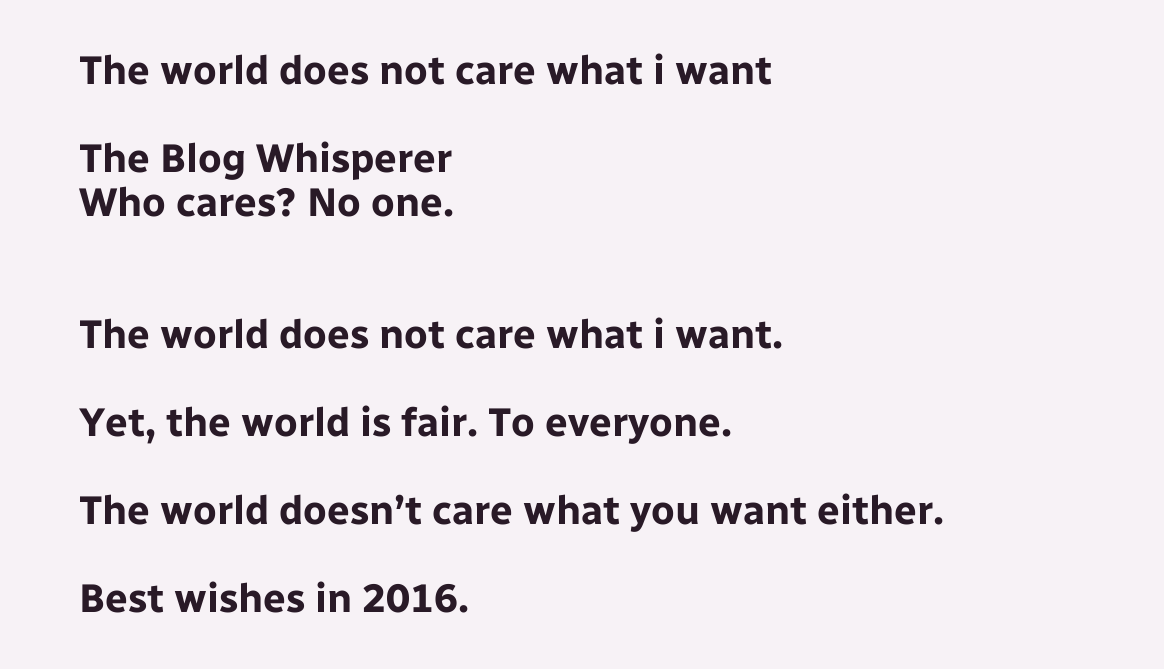The world does not care what i want

The Blog Whisperer
Who cares? No one.


The world does not care what i want.

Yet, the world is fair. To everyone.

The world doesn’t care what you want either.

Best wishes in 2016.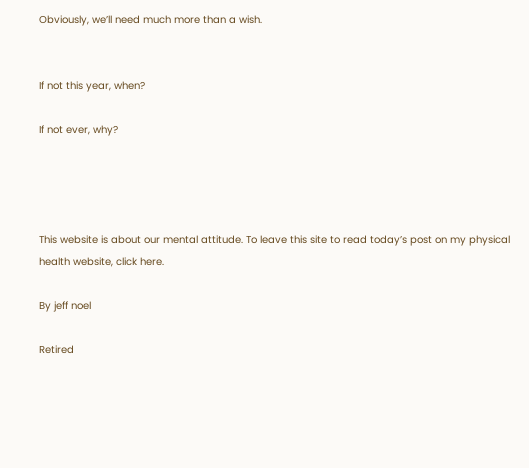Obviously, we’ll need much more than a wish.


If not this year, when?

If not ever, why?




This website is about our mental attitude. To leave this site to read today’s post on my physical health website, click here.

By jeff noel

Retired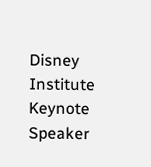Disney Institute Keynote Speaker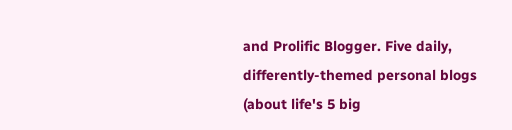and Prolific Blogger. Five daily, differently-themed personal blogs (about life's 5 big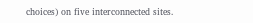choices) on five interconnected sites.